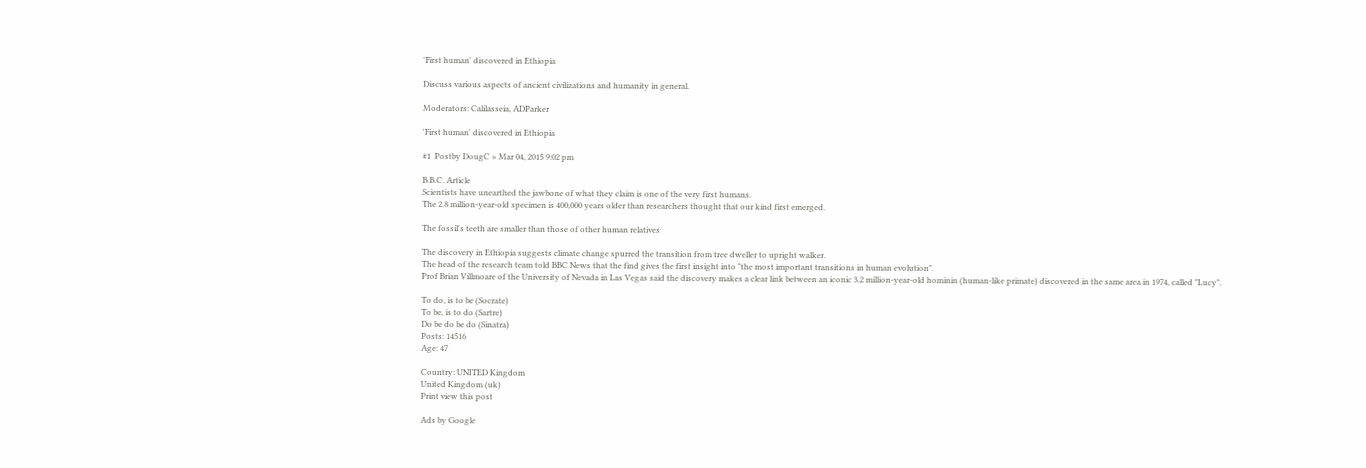'First human' discovered in Ethiopia

Discuss various aspects of ancient civilizations and humanity in general.

Moderators: Calilasseia, ADParker

'First human' discovered in Ethiopia

#1  Postby DougC » Mar 04, 2015 9:02 pm

B.B.C. Article
Scientists have unearthed the jawbone of what they claim is one of the very first humans.
The 2.8 million-year-old specimen is 400,000 years older than researchers thought that our kind first emerged.

The fossil's teeth are smaller than those of other human relatives

The discovery in Ethiopia suggests climate change spurred the transition from tree dweller to upright walker.
The head of the research team told BBC News that the find gives the first insight into "the most important transitions in human evolution".
Prof Brian Villmoare of the University of Nevada in Las Vegas said the discovery makes a clear link between an iconic 3.2 million-year-old hominin (human-like primate) discovered in the same area in 1974, called "Lucy".

To do, is to be (Socrate)
To be, is to do (Sartre)
Do be do be do (Sinatra)
Posts: 14516
Age: 47

Country: UNITED Kingdom
United Kingdom (uk)
Print view this post

Ads by Google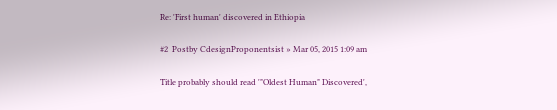Re: 'First human' discovered in Ethiopia

#2  Postby CdesignProponentsist » Mar 05, 2015 1:09 am

Title probably should read '"Oldest Human" Discovered',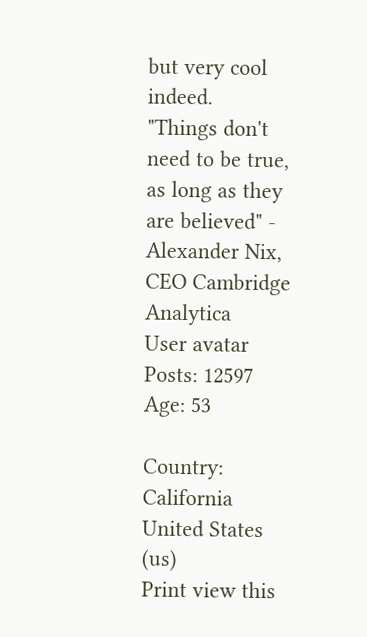but very cool indeed.
"Things don't need to be true, as long as they are believed" - Alexander Nix, CEO Cambridge Analytica
User avatar
Posts: 12597
Age: 53

Country: California
United States (us)
Print view this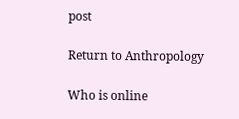post

Return to Anthropology

Who is online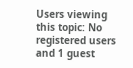Users viewing this topic: No registered users and 1 guest